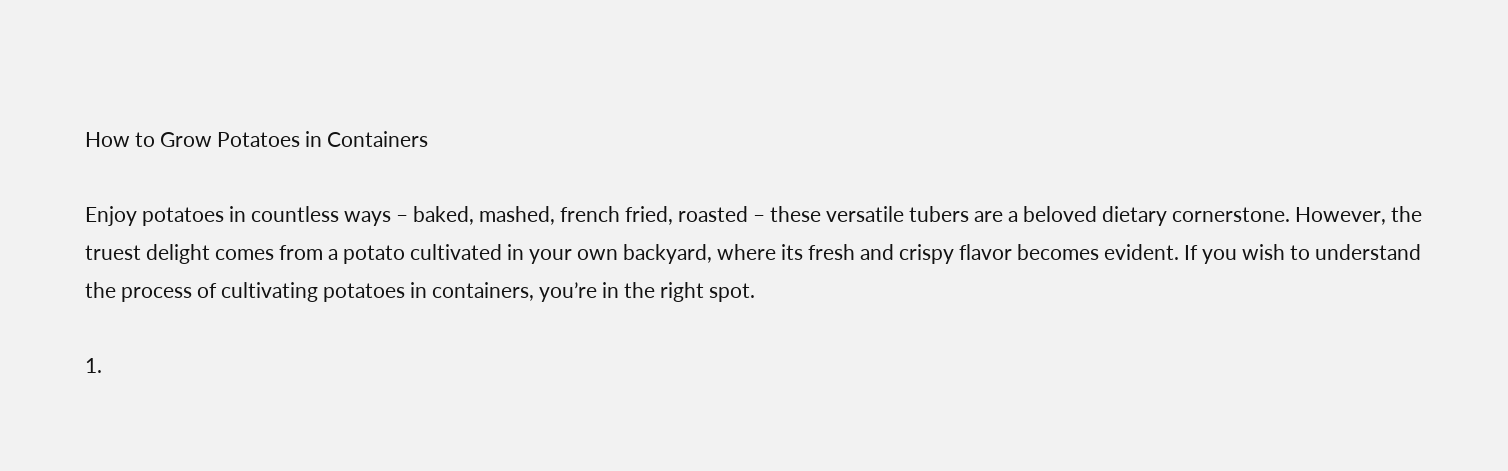How to Grow Potatoes in Containers

Enjoy potatoes in countless ways – baked, mashed, french fried, roasted – these versatile tubers are a beloved dietary cornerstone. However, the truest delight comes from a potato cultivated in your own backyard, where its fresh and crispy flavor becomes evident. If you wish to understand the process of cultivating potatoes in containers, you’re in the right spot.

1.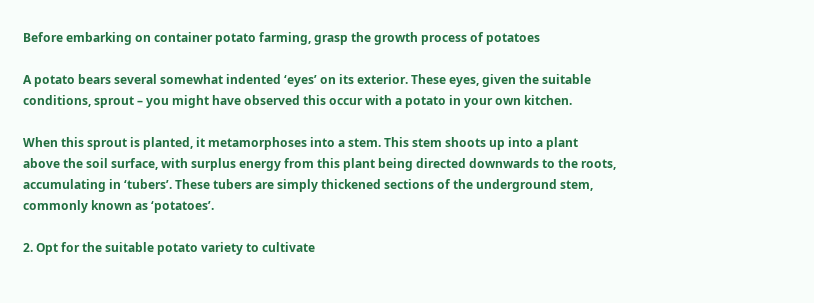Before embarking on container potato farming, grasp the growth process of potatoes

A potato bears several somewhat indented ‘eyes’ on its exterior. These eyes, given the suitable conditions, sprout – you might have observed this occur with a potato in your own kitchen.

When this sprout is planted, it metamorphoses into a stem. This stem shoots up into a plant above the soil surface, with surplus energy from this plant being directed downwards to the roots, accumulating in ‘tubers’. These tubers are simply thickened sections of the underground stem, commonly known as ‘potatoes’.

2. Opt for the suitable potato variety to cultivate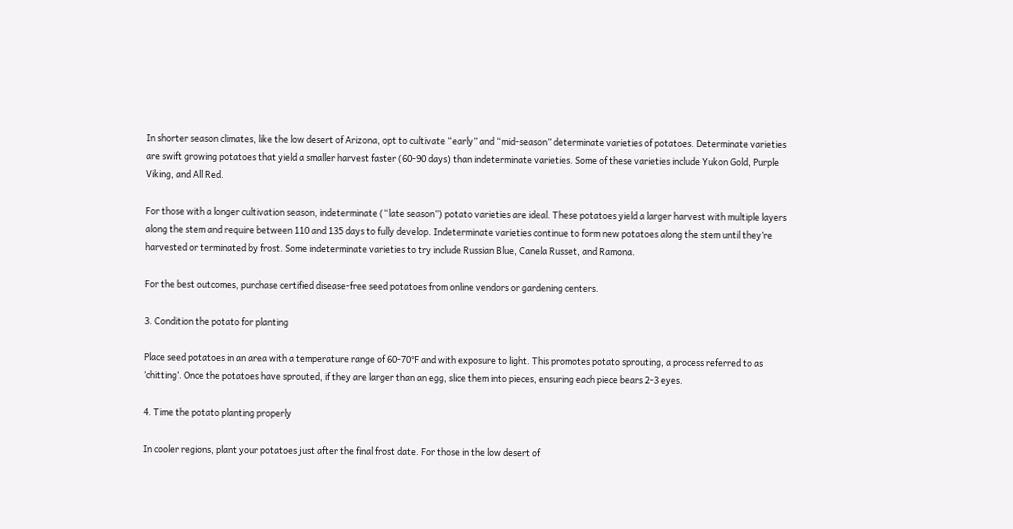In shorter season climates, like the low desert of Arizona, opt to cultivate “early” and “mid-season” determinate varieties of potatoes. Determinate varieties are swift growing potatoes that yield a smaller harvest faster (60-90 days) than indeterminate varieties. Some of these varieties include Yukon Gold, Purple Viking, and All Red.

For those with a longer cultivation season, indeterminate (“late season”) potato varieties are ideal. These potatoes yield a larger harvest with multiple layers along the stem and require between 110 and 135 days to fully develop. Indeterminate varieties continue to form new potatoes along the stem until they’re harvested or terminated by frost. Some indeterminate varieties to try include Russian Blue, Canela Russet, and Ramona.

For the best outcomes, purchase certified disease-free seed potatoes from online vendors or gardening centers.

3. Condition the potato for planting

Place seed potatoes in an area with a temperature range of 60-70℉ and with exposure to light. This promotes potato sprouting, a process referred to as ‘chitting’. Once the potatoes have sprouted, if they are larger than an egg, slice them into pieces, ensuring each piece bears 2-3 eyes.

4. Time the potato planting properly

In cooler regions, plant your potatoes just after the final frost date. For those in the low desert of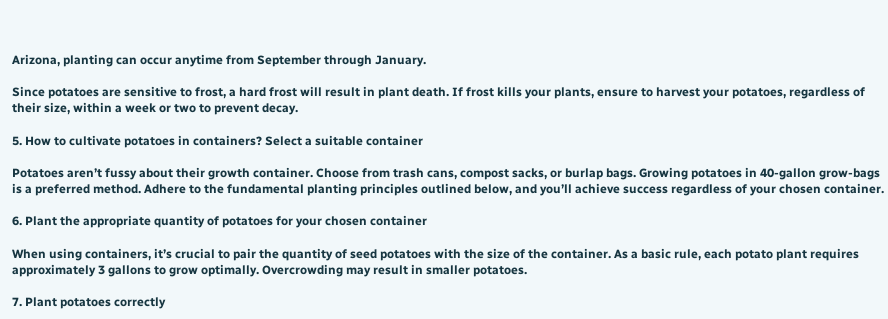Arizona, planting can occur anytime from September through January.

Since potatoes are sensitive to frost, a hard frost will result in plant death. If frost kills your plants, ensure to harvest your potatoes, regardless of their size, within a week or two to prevent decay.

5. How to cultivate potatoes in containers? Select a suitable container

Potatoes aren’t fussy about their growth container. Choose from trash cans, compost sacks, or burlap bags. Growing potatoes in 40-gallon grow-bags is a preferred method. Adhere to the fundamental planting principles outlined below, and you’ll achieve success regardless of your chosen container.

6. Plant the appropriate quantity of potatoes for your chosen container

When using containers, it’s crucial to pair the quantity of seed potatoes with the size of the container. As a basic rule, each potato plant requires approximately 3 gallons to grow optimally. Overcrowding may result in smaller potatoes.

7. Plant potatoes correctly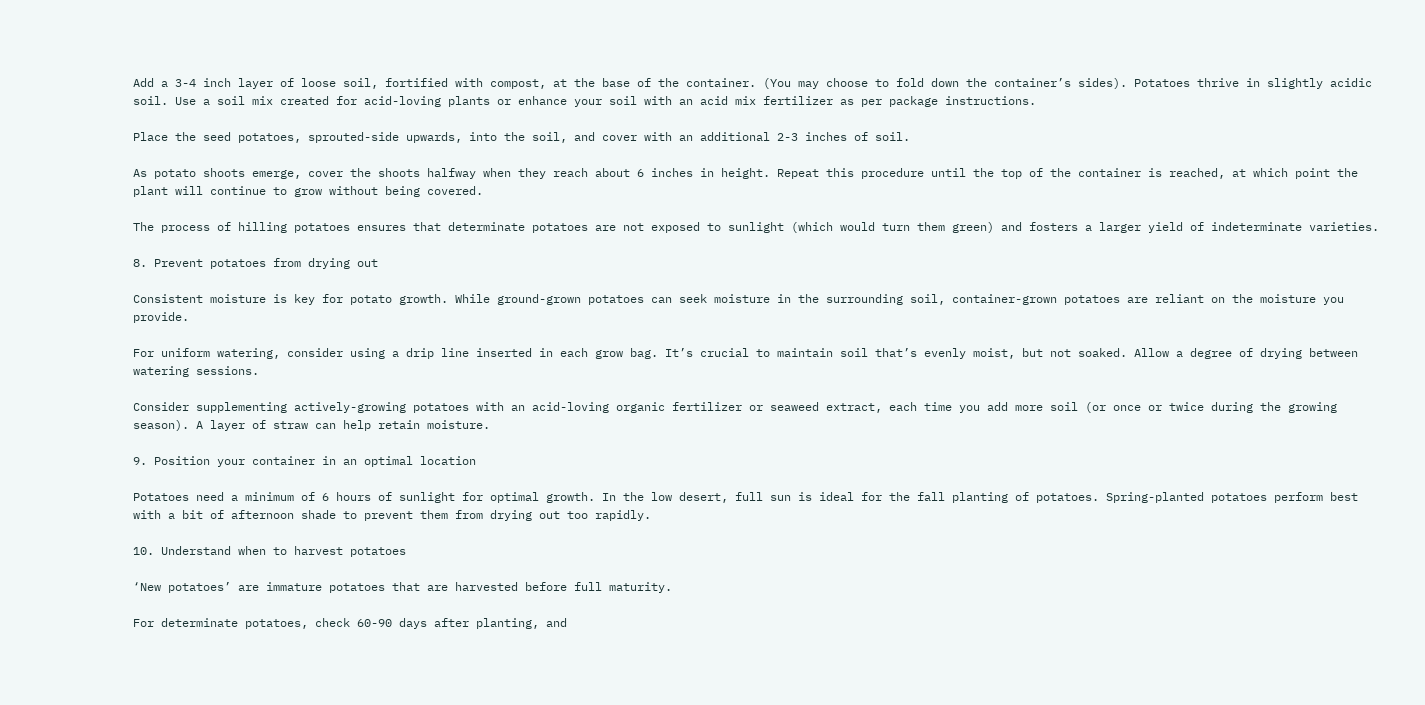Add a 3-4 inch layer of loose soil, fortified with compost, at the base of the container. (You may choose to fold down the container’s sides). Potatoes thrive in slightly acidic soil. Use a soil mix created for acid-loving plants or enhance your soil with an acid mix fertilizer as per package instructions.

Place the seed potatoes, sprouted-side upwards, into the soil, and cover with an additional 2-3 inches of soil.

As potato shoots emerge, cover the shoots halfway when they reach about 6 inches in height. Repeat this procedure until the top of the container is reached, at which point the plant will continue to grow without being covered.

The process of hilling potatoes ensures that determinate potatoes are not exposed to sunlight (which would turn them green) and fosters a larger yield of indeterminate varieties.

8. Prevent potatoes from drying out

Consistent moisture is key for potato growth. While ground-grown potatoes can seek moisture in the surrounding soil, container-grown potatoes are reliant on the moisture you provide.

For uniform watering, consider using a drip line inserted in each grow bag. It’s crucial to maintain soil that’s evenly moist, but not soaked. Allow a degree of drying between watering sessions.

Consider supplementing actively-growing potatoes with an acid-loving organic fertilizer or seaweed extract, each time you add more soil (or once or twice during the growing season). A layer of straw can help retain moisture.

9. Position your container in an optimal location

Potatoes need a minimum of 6 hours of sunlight for optimal growth. In the low desert, full sun is ideal for the fall planting of potatoes. Spring-planted potatoes perform best with a bit of afternoon shade to prevent them from drying out too rapidly.

10. Understand when to harvest potatoes

‘New potatoes’ are immature potatoes that are harvested before full maturity.

For determinate potatoes, check 60-90 days after planting, and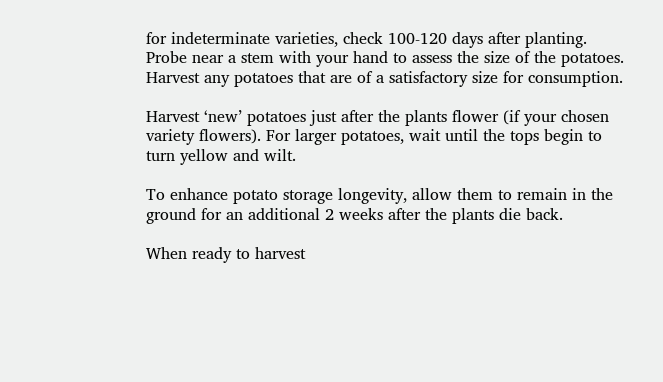for indeterminate varieties, check 100-120 days after planting. Probe near a stem with your hand to assess the size of the potatoes. Harvest any potatoes that are of a satisfactory size for consumption.

Harvest ‘new’ potatoes just after the plants flower (if your chosen variety flowers). For larger potatoes, wait until the tops begin to turn yellow and wilt.

To enhance potato storage longevity, allow them to remain in the ground for an additional 2 weeks after the plants die back.

When ready to harvest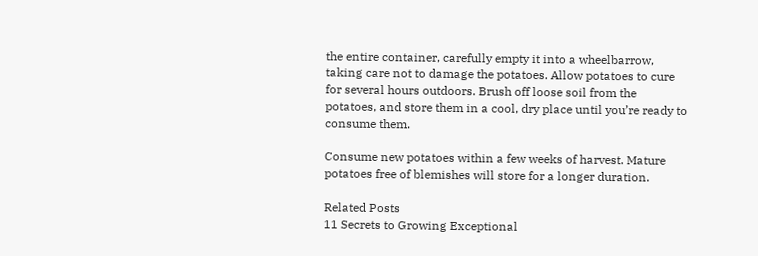the entire container, carefully empty it into a wheelbarrow, taking care not to damage the potatoes. Allow potatoes to cure for several hours outdoors. Brush off loose soil from the potatoes, and store them in a cool, dry place until you’re ready to consume them.

Consume new potatoes within a few weeks of harvest. Mature potatoes free of blemishes will store for a longer duration.

Related Posts
11 Secrets to Growing Exceptional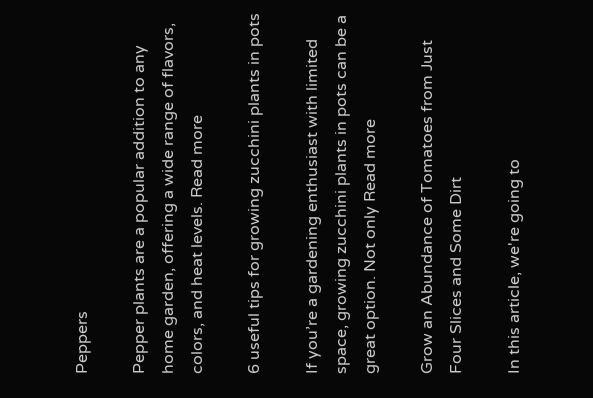Peppers

Pepper plants are a popular addition to any home garden, offering a wide range of flavors, colors, and heat levels. Read more

6 useful tips for growing zucchini plants in pots

If you’re a gardening enthusiast with limited space, growing zucchini plants in pots can be a great option. Not only Read more

Grow an Abundance of Tomatoes from Just Four Slices and Some Dirt

In this article, we're going to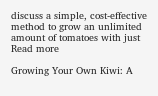discuss a simple, cost-effective method to grow an unlimited amount of tomatoes with just Read more

Growing Your Own Kiwi: A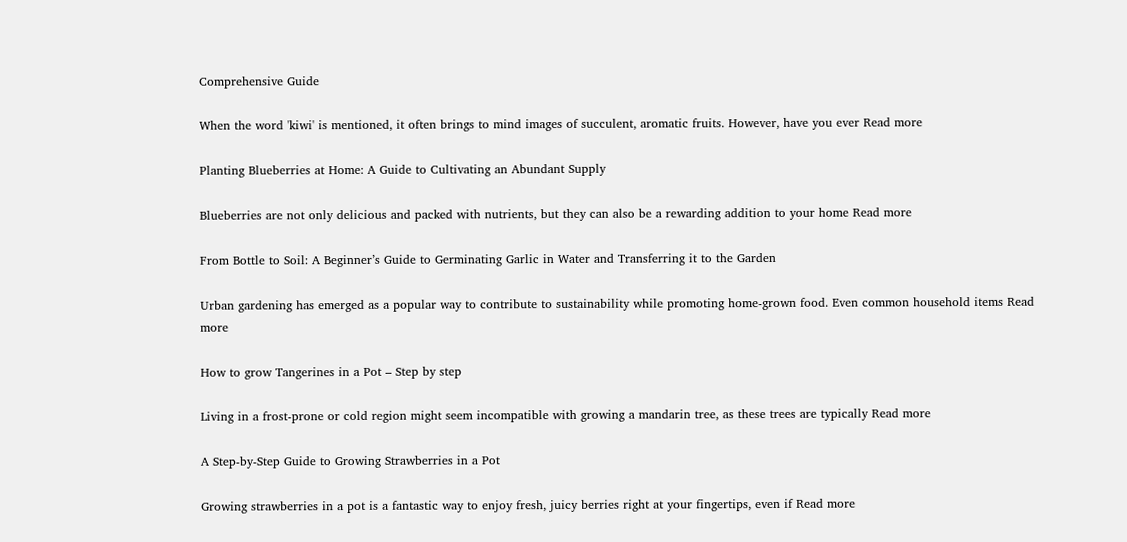Comprehensive Guide

When the word 'kiwi' is mentioned, it often brings to mind images of succulent, aromatic fruits. However, have you ever Read more

Planting Blueberries at Home: A Guide to Cultivating an Abundant Supply

Blueberries are not only delicious and packed with nutrients, but they can also be a rewarding addition to your home Read more

From Bottle to Soil: A Beginner’s Guide to Germinating Garlic in Water and Transferring it to the Garden

Urban gardening has emerged as a popular way to contribute to sustainability while promoting home-grown food. Even common household items Read more

How to grow Tangerines in a Pot – Step by step

Living in a frost-prone or cold region might seem incompatible with growing a mandarin tree, as these trees are typically Read more

A Step-by-Step Guide to Growing Strawberries in a Pot

Growing strawberries in a pot is a fantastic way to enjoy fresh, juicy berries right at your fingertips, even if Read more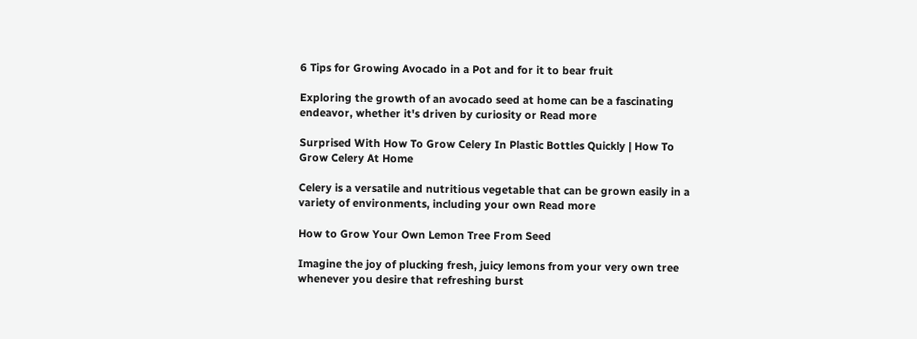6 Tips for Growing Avocado in a Pot and for it to bear fruit

Exploring the growth of an avocado seed at home can be a fascinating endeavor, whether it's driven by curiosity or Read more

Surprised With How To Grow Celery In Plastic Bottles Quickly | How To Grow Celery At Home

Celery is a versatile and nutritious vegetable that can be grown easily in a variety of environments, including your own Read more

How to Grow Your Own Lemon Tree From Seed

Imagine the joy of plucking fresh, juicy lemons from your very own tree whenever you desire that refreshing burst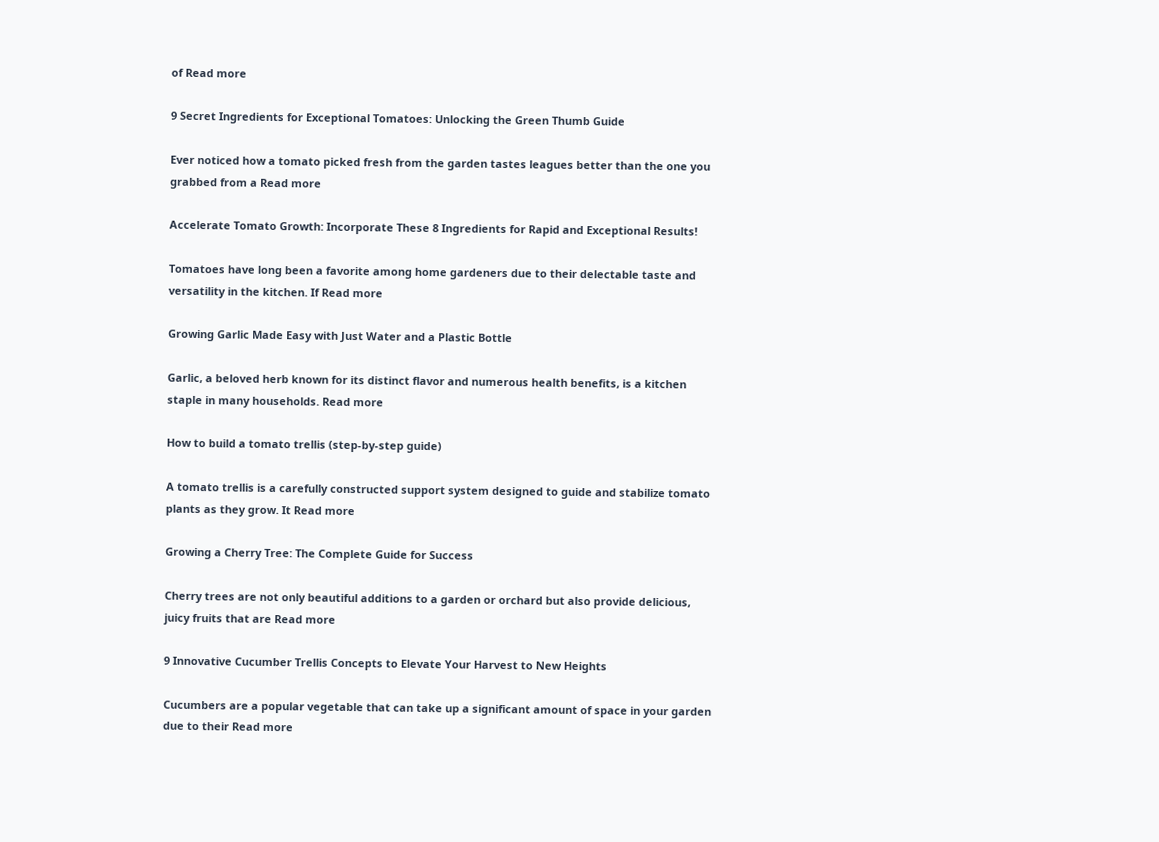of Read more

9 Secret Ingredients for Exceptional Tomatoes: Unlocking the Green Thumb Guide

Ever noticed how a tomato picked fresh from the garden tastes leagues better than the one you grabbed from a Read more

Accelerate Tomato Growth: Incorporate These 8 Ingredients for Rapid and Exceptional Results!

Tomatoes have long been a favorite among home gardeners due to their delectable taste and versatility in the kitchen. If Read more

Growing Garlic Made Easy with Just Water and a Plastic Bottle

Garlic, a beloved herb known for its distinct flavor and numerous health benefits, is a kitchen staple in many households. Read more

How to build a tomato trellis (step-by-step guide)

A tomato trellis is a carefully constructed support system designed to guide and stabilize tomato plants as they grow. It Read more

Growing a Cherry Tree: The Complete Guide for Success

Cherry trees are not only beautiful additions to a garden or orchard but also provide delicious, juicy fruits that are Read more

9 Innovative Cucumber Trellis Concepts to Elevate Your Harvest to New Heights

Cucumbers are a popular vegetable that can take up a significant amount of space in your garden due to their Read more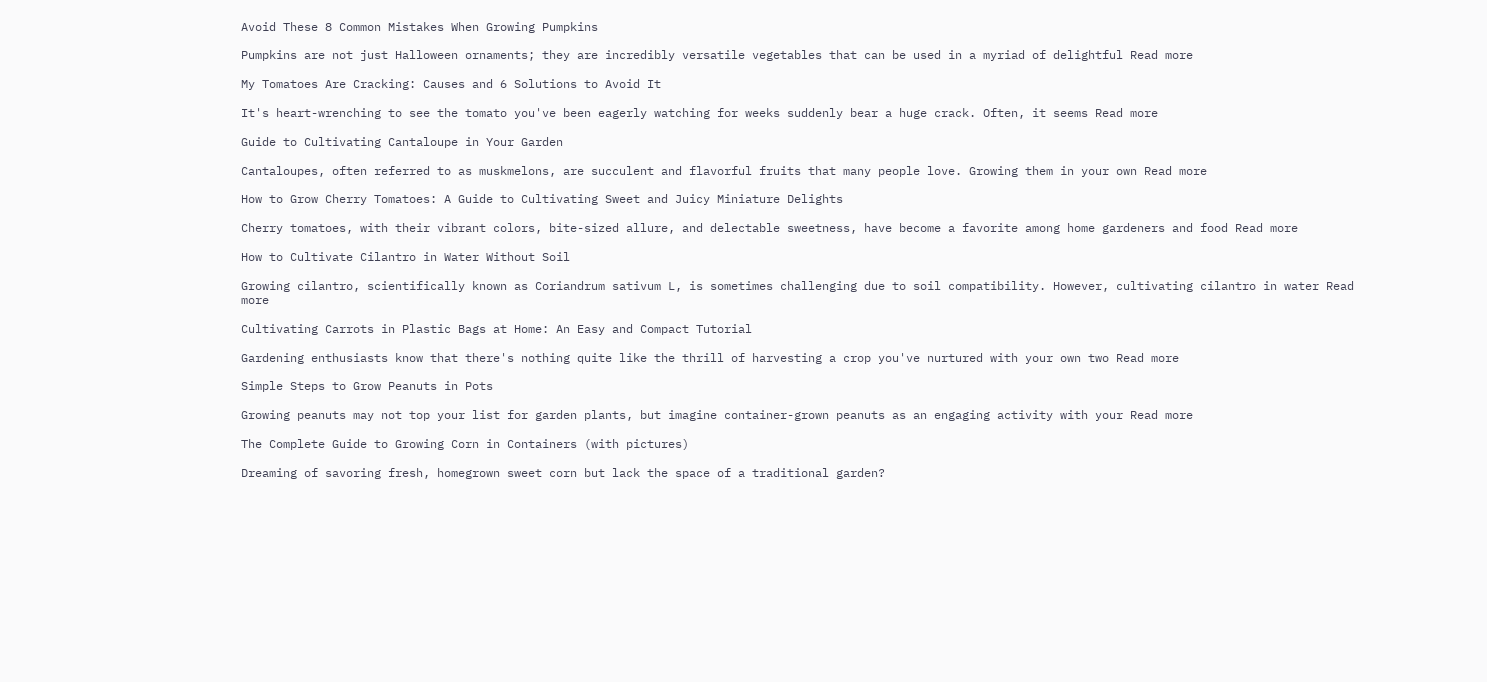Avoid These 8 Common Mistakes When Growing Pumpkins

Pumpkins are not just Halloween ornaments; they are incredibly versatile vegetables that can be used in a myriad of delightful Read more

My Tomatoes Are Cracking: Causes and 6 Solutions to Avoid It

It's heart-wrenching to see the tomato you've been eagerly watching for weeks suddenly bear a huge crack. Often, it seems Read more

Guide to Cultivating Cantaloupe in Your Garden

Cantaloupes, often referred to as muskmelons, are succulent and flavorful fruits that many people love. Growing them in your own Read more

How to Grow Cherry Tomatoes: A Guide to Cultivating Sweet and Juicy Miniature Delights

Cherry tomatoes, with their vibrant colors, bite-sized allure, and delectable sweetness, have become a favorite among home gardeners and food Read more

How to Cultivate Cilantro in Water Without Soil

Growing cilantro, scientifically known as Coriandrum sativum L, is sometimes challenging due to soil compatibility. However, cultivating cilantro in water Read more

Cultivating Carrots in Plastic Bags at Home: An Easy and Compact Tutorial

Gardening enthusiasts know that there's nothing quite like the thrill of harvesting a crop you've nurtured with your own two Read more

Simple Steps to Grow Peanuts in Pots

Growing peanuts may not top your list for garden plants, but imagine container-grown peanuts as an engaging activity with your Read more

The Complete Guide to Growing Corn in Containers (with pictures)

Dreaming of savoring fresh, homegrown sweet corn but lack the space of a traditional garden?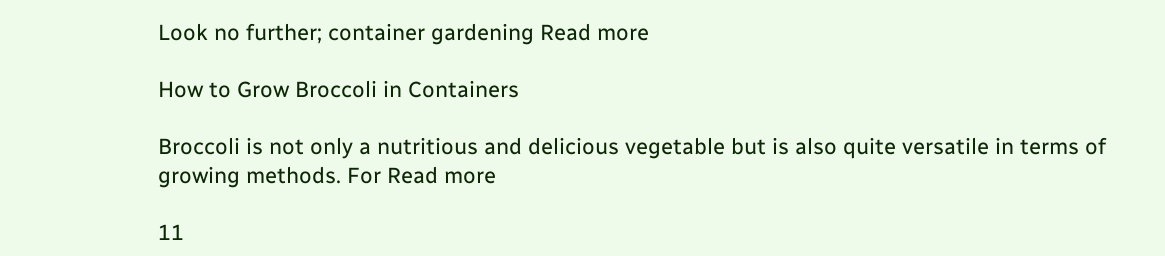Look no further; container gardening Read more

How to Grow Broccoli in Containers

Broccoli is not only a nutritious and delicious vegetable but is also quite versatile in terms of growing methods. For Read more

11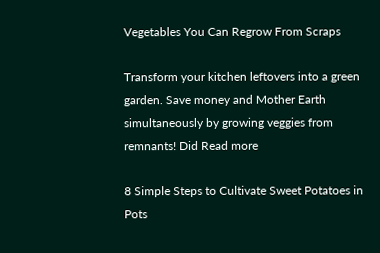Vegetables You Can Regrow From Scraps

Transform your kitchen leftovers into a green garden. Save money and Mother Earth simultaneously by growing veggies from remnants! Did Read more

8 Simple Steps to Cultivate Sweet Potatoes in Pots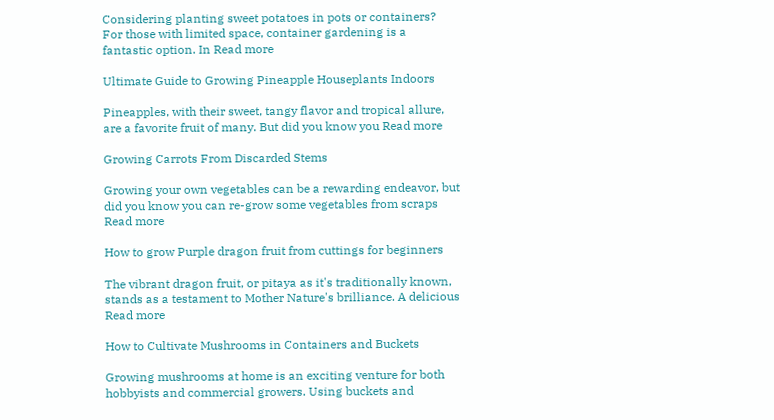Considering planting sweet potatoes in pots or containers? For those with limited space, container gardening is a fantastic option. In Read more

Ultimate Guide to Growing Pineapple Houseplants Indoors

Pineapples, with their sweet, tangy flavor and tropical allure, are a favorite fruit of many. But did you know you Read more

Growing Carrots From Discarded Stems

Growing your own vegetables can be a rewarding endeavor, but did you know you can re-grow some vegetables from scraps Read more

How to grow Purple dragon fruit from cuttings for beginners

The vibrant dragon fruit, or pitaya as it's traditionally known, stands as a testament to Mother Nature's brilliance. A delicious Read more

How to Cultivate Mushrooms in Containers and Buckets

Growing mushrooms at home is an exciting venture for both hobbyists and commercial growers. Using buckets and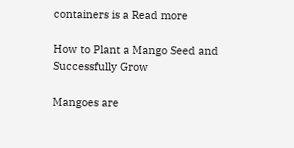containers is a Read more

How to Plant a Mango Seed and Successfully Grow

Mangoes are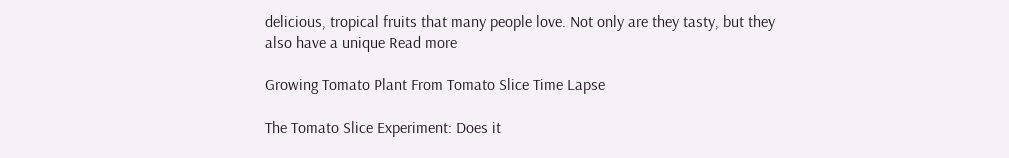delicious, tropical fruits that many people love. Not only are they tasty, but they also have a unique Read more

Growing Tomato Plant From Tomato Slice Time Lapse

The Tomato Slice Experiment: Does it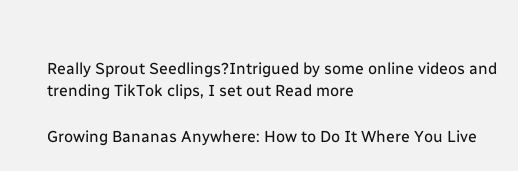Really Sprout Seedlings?Intrigued by some online videos and trending TikTok clips, I set out Read more

Growing Bananas Anywhere: How to Do It Where You Live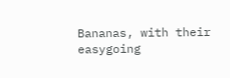Bananas, with their easygoing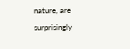nature, are surprisingly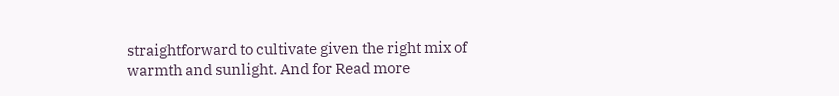straightforward to cultivate given the right mix of warmth and sunlight. And for Read more